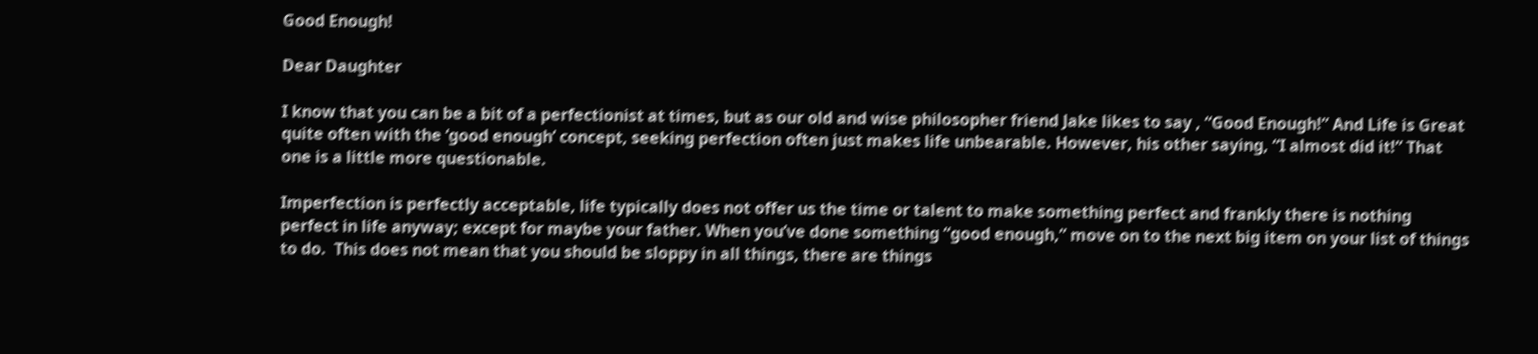Good Enough!

Dear Daughter

I know that you can be a bit of a perfectionist at times, but as our old and wise philosopher friend Jake likes to say , “Good Enough!” And Life is Great quite often with the ‘good enough’ concept, seeking perfection often just makes life unbearable. However, his other saying, “I almost did it!” That one is a little more questionable.

Imperfection is perfectly acceptable, life typically does not offer us the time or talent to make something perfect and frankly there is nothing perfect in life anyway; except for maybe your father. When you’ve done something “good enough,” move on to the next big item on your list of things to do.  This does not mean that you should be sloppy in all things, there are things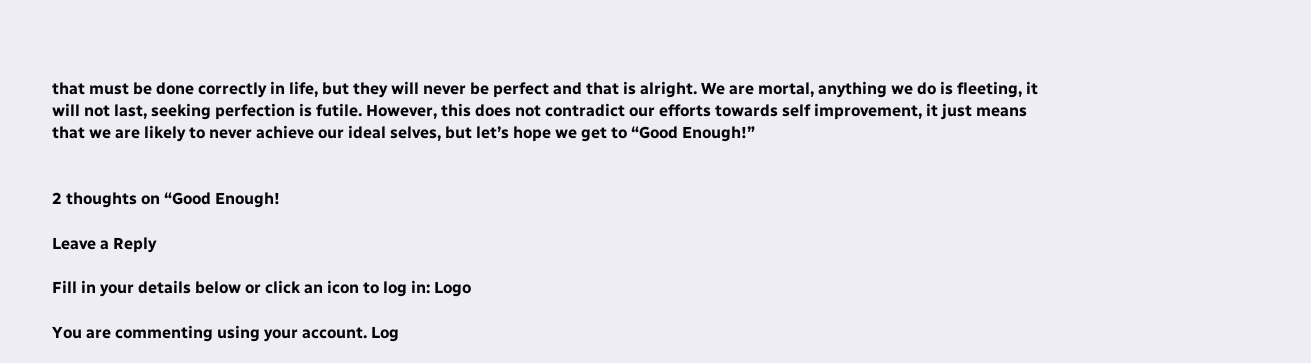that must be done correctly in life, but they will never be perfect and that is alright. We are mortal, anything we do is fleeting, it will not last, seeking perfection is futile. However, this does not contradict our efforts towards self improvement, it just means that we are likely to never achieve our ideal selves, but let’s hope we get to “Good Enough!”


2 thoughts on “Good Enough!

Leave a Reply

Fill in your details below or click an icon to log in: Logo

You are commenting using your account. Log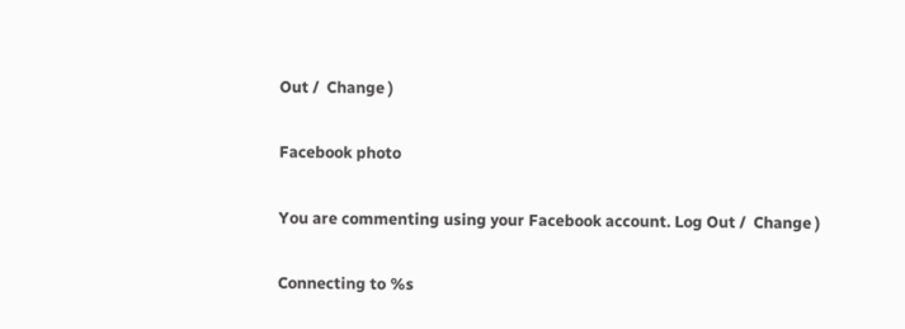Out /  Change )

Facebook photo

You are commenting using your Facebook account. Log Out /  Change )

Connecting to %s